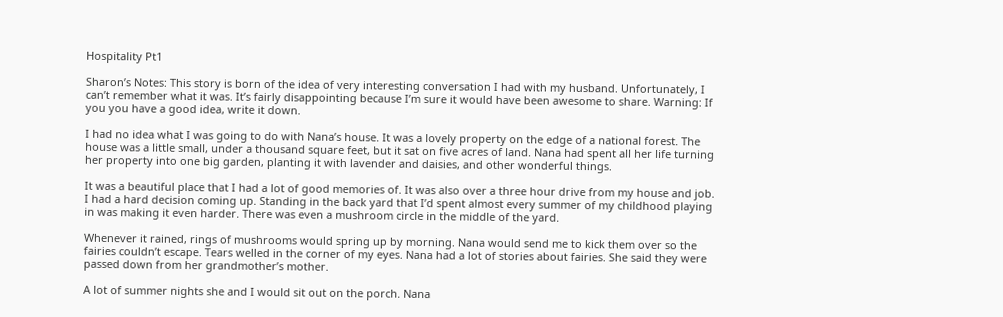Hospitality Pt1

Sharon’s Notes: This story is born of the idea of very interesting conversation I had with my husband. Unfortunately, I can’t remember what it was. It’s fairly disappointing because I’m sure it would have been awesome to share. Warning: If you you have a good idea, write it down.

I had no idea what I was going to do with Nana’s house. It was a lovely property on the edge of a national forest. The house was a little small, under a thousand square feet, but it sat on five acres of land. Nana had spent all her life turning her property into one big garden, planting it with lavender and daisies, and other wonderful things.

It was a beautiful place that I had a lot of good memories of. It was also over a three hour drive from my house and job. I had a hard decision coming up. Standing in the back yard that I’d spent almost every summer of my childhood playing in was making it even harder. There was even a mushroom circle in the middle of the yard.

Whenever it rained, rings of mushrooms would spring up by morning. Nana would send me to kick them over so the fairies couldn’t escape. Tears welled in the corner of my eyes. Nana had a lot of stories about fairies. She said they were passed down from her grandmother’s mother.

A lot of summer nights she and I would sit out on the porch. Nana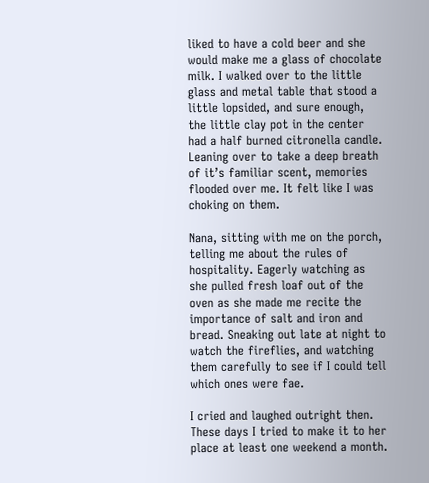liked to have a cold beer and she would make me a glass of chocolate milk. I walked over to the little glass and metal table that stood a little lopsided, and sure enough, the little clay pot in the center had a half burned citronella candle. Leaning over to take a deep breath of it’s familiar scent, memories flooded over me. It felt like I was choking on them.

Nana, sitting with me on the porch, telling me about the rules of hospitality. Eagerly watching as she pulled fresh loaf out of the oven as she made me recite the importance of salt and iron and bread. Sneaking out late at night to watch the fireflies, and watching them carefully to see if I could tell which ones were fae.

I cried and laughed outright then. These days I tried to make it to her place at least one weekend a month.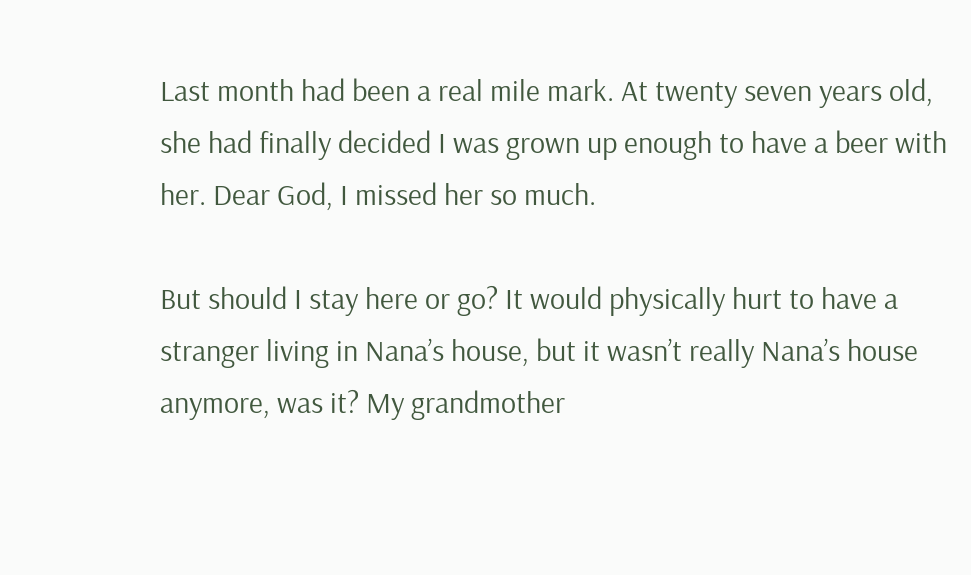Last month had been a real mile mark. At twenty seven years old, she had finally decided I was grown up enough to have a beer with her. Dear God, I missed her so much.

But should I stay here or go? It would physically hurt to have a stranger living in Nana’s house, but it wasn’t really Nana’s house anymore, was it? My grandmother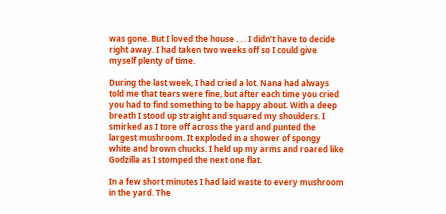was gone. But I loved the house . . . I didn’t have to decide right away. I had taken two weeks off so I could give myself plenty of time.

During the last week, I had cried a lot. Nana had always told me that tears were fine, but after each time you cried you had to find something to be happy about. With a deep breath I stood up straight and squared my shoulders. I smirked as I tore off across the yard and punted the largest mushroom. It exploded in a shower of spongy white and brown chucks. I held up my arms and roared like Godzilla as I stomped the next one flat.

In a few short minutes I had laid waste to every mushroom in the yard. The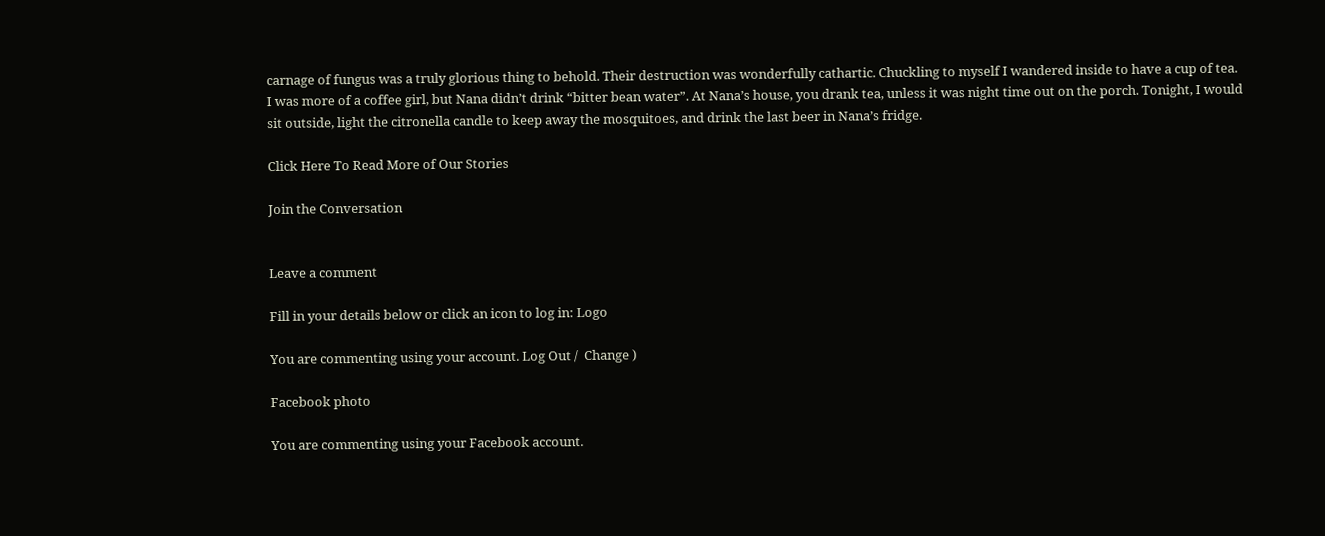carnage of fungus was a truly glorious thing to behold. Their destruction was wonderfully cathartic. Chuckling to myself I wandered inside to have a cup of tea. I was more of a coffee girl, but Nana didn’t drink “bitter bean water”. At Nana’s house, you drank tea, unless it was night time out on the porch. Tonight, I would sit outside, light the citronella candle to keep away the mosquitoes, and drink the last beer in Nana’s fridge.

Click Here To Read More of Our Stories

Join the Conversation


Leave a comment

Fill in your details below or click an icon to log in: Logo

You are commenting using your account. Log Out /  Change )

Facebook photo

You are commenting using your Facebook account.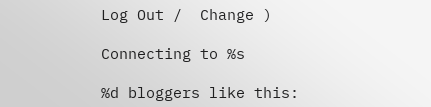Log Out /  Change )

Connecting to %s

%d bloggers like this: